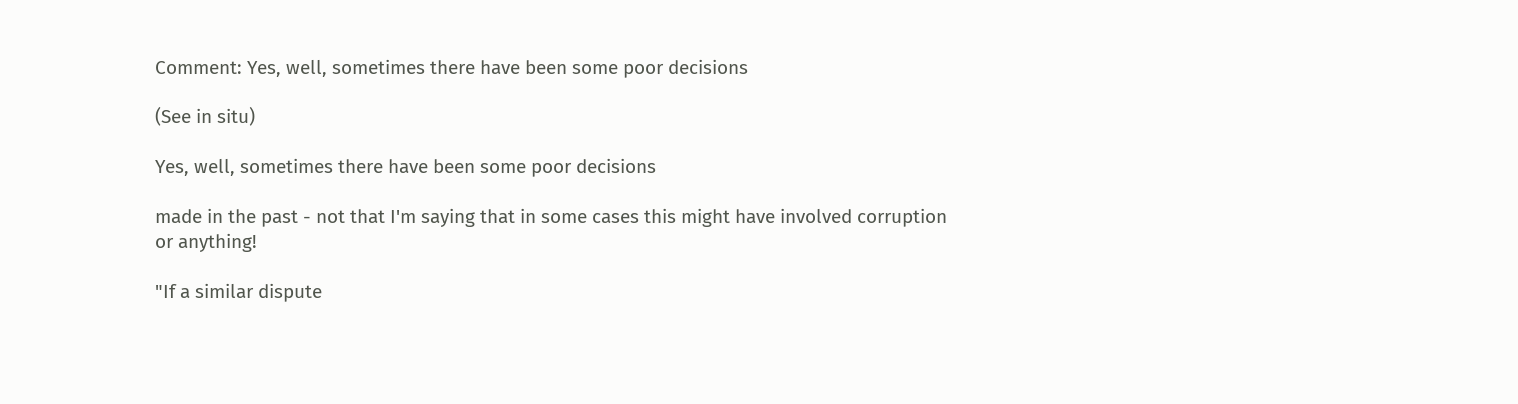Comment: Yes, well, sometimes there have been some poor decisions

(See in situ)

Yes, well, sometimes there have been some poor decisions

made in the past - not that I'm saying that in some cases this might have involved corruption or anything!

"If a similar dispute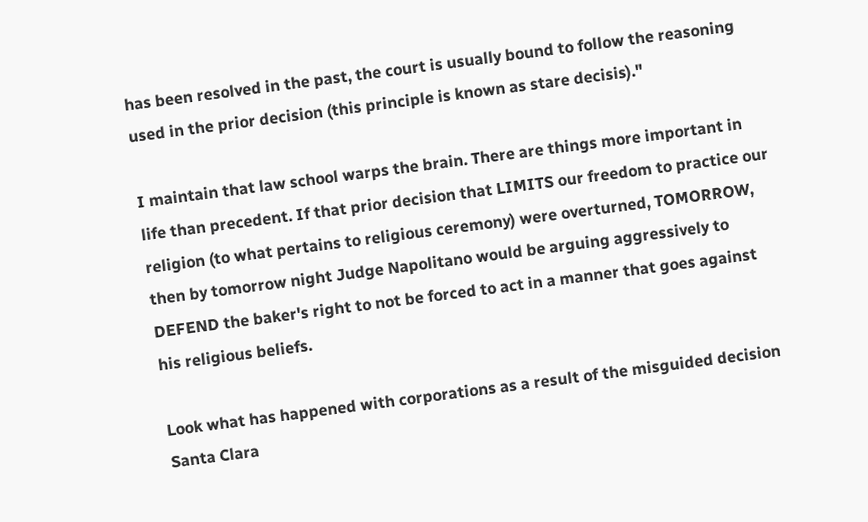has been resolved in the past, the court is usually bound to follow the reasoning used in the prior decision (this principle is known as stare decisis)."

I maintain that law school warps the brain. There are things more important in life than precedent. If that prior decision that LIMITS our freedom to practice our religion (to what pertains to religious ceremony) were overturned, TOMORROW, then by tomorrow night Judge Napolitano would be arguing aggressively to DEFEND the baker's right to not be forced to act in a manner that goes against his religious beliefs.

Look what has happened with corporations as a result of the misguided decision Santa Clara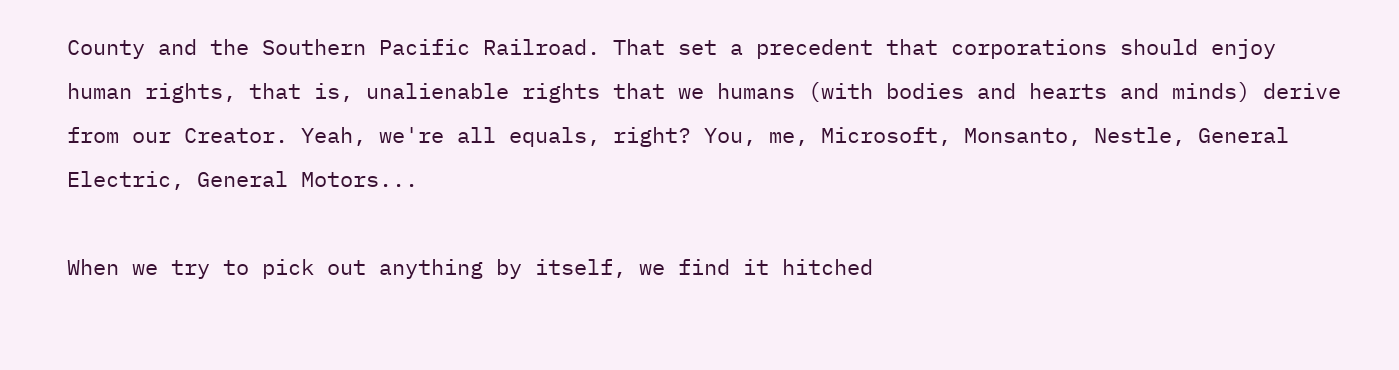County and the Southern Pacific Railroad. That set a precedent that corporations should enjoy human rights, that is, unalienable rights that we humans (with bodies and hearts and minds) derive from our Creator. Yeah, we're all equals, right? You, me, Microsoft, Monsanto, Nestle, General Electric, General Motors...

When we try to pick out anything by itself, we find it hitched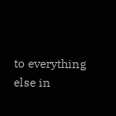to everything else in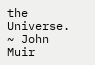the Universe.
~ John Muir